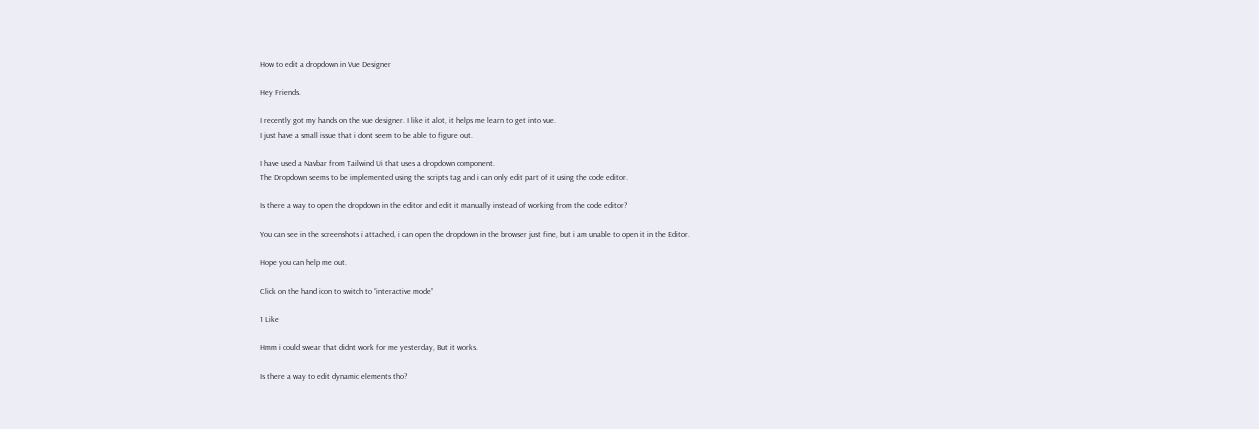How to edit a dropdown in Vue Designer

Hey Friends.

I recently got my hands on the vue designer. I like it alot, it helps me learn to get into vue.
I just have a small issue that i dont seem to be able to figure out.

I have used a Navbar from Tailwind Ui that uses a dropdown component.
The Dropdown seems to be implemented using the scripts tag and i can only edit part of it using the code editor.

Is there a way to open the dropdown in the editor and edit it manually instead of working from the code editor?

You can see in the screenshots i attached, i can open the dropdown in the browser just fine, but i am unable to open it in the Editor.

Hope you can help me out.

Click on the hand icon to switch to “interactive mode”

1 Like

Hmm i could swear that didnt work for me yesterday, But it works.

Is there a way to edit dynamic elements tho?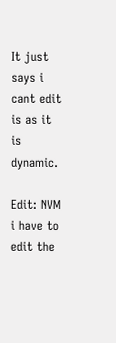It just says i cant edit is as it is dynamic.

Edit: NVM i have to edit the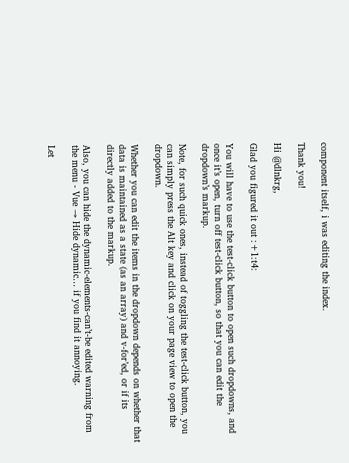component itself, i was editing the index.

Thank you!

Hi @dlnkrg,

Glad you figured it out :+1:t4:

You will have to use the test-click button to open such dropdowns, and once it’s open, turn off test-click button, so that you can edit the dropdown’s markup.

Note, for such quick ones, instead of toggling the test-click button, you can simply press the Alt key and click on your page view to open the dropdown.

Whether you can edit the items in the dropdown depends on whether that data is maintained as a state (as an array) and v-for’ed, or if its directly added to the markup.

Also, you can hide the dynamic-elements-can’t-be edited warning from the menu - Vue → Hide dynamic… if you find it annoying.

Let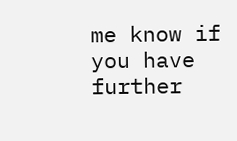me know if you have further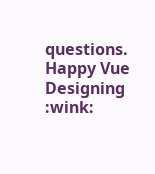questions. Happy Vue Designing :wink: